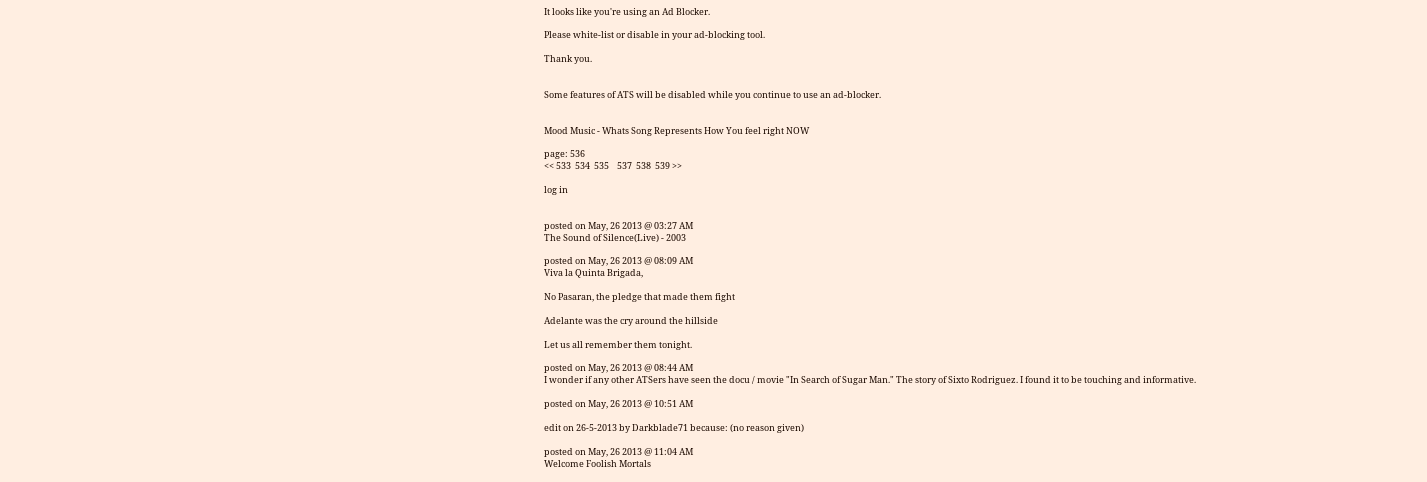It looks like you're using an Ad Blocker.

Please white-list or disable in your ad-blocking tool.

Thank you.


Some features of ATS will be disabled while you continue to use an ad-blocker.


Mood Music - Whats Song Represents How You feel right NOW

page: 536
<< 533  534  535    537  538  539 >>

log in


posted on May, 26 2013 @ 03:27 AM
The Sound of Silence(Live) - 2003

posted on May, 26 2013 @ 08:09 AM
Viva la Quinta Brigada,

No Pasaran, the pledge that made them fight

Adelante was the cry around the hillside

Let us all remember them tonight.

posted on May, 26 2013 @ 08:44 AM
I wonder if any other ATSers have seen the docu / movie "In Search of Sugar Man." The story of Sixto Rodriguez. I found it to be touching and informative.

posted on May, 26 2013 @ 10:51 AM

edit on 26-5-2013 by Darkblade71 because: (no reason given)

posted on May, 26 2013 @ 11:04 AM
Welcome Foolish Mortals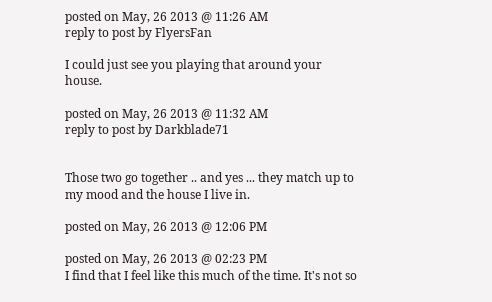posted on May, 26 2013 @ 11:26 AM
reply to post by FlyersFan

I could just see you playing that around your house.

posted on May, 26 2013 @ 11:32 AM
reply to post by Darkblade71


Those two go together .. and yes ... they match up to my mood and the house I live in.

posted on May, 26 2013 @ 12:06 PM

posted on May, 26 2013 @ 02:23 PM
I find that I feel like this much of the time. It's not so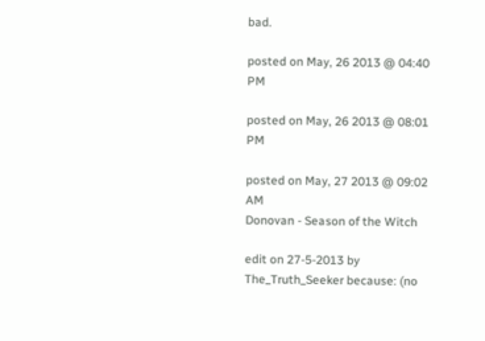bad.

posted on May, 26 2013 @ 04:40 PM

posted on May, 26 2013 @ 08:01 PM

posted on May, 27 2013 @ 09:02 AM
Donovan - Season of the Witch

edit on 27-5-2013 by The_Truth_Seeker because: (no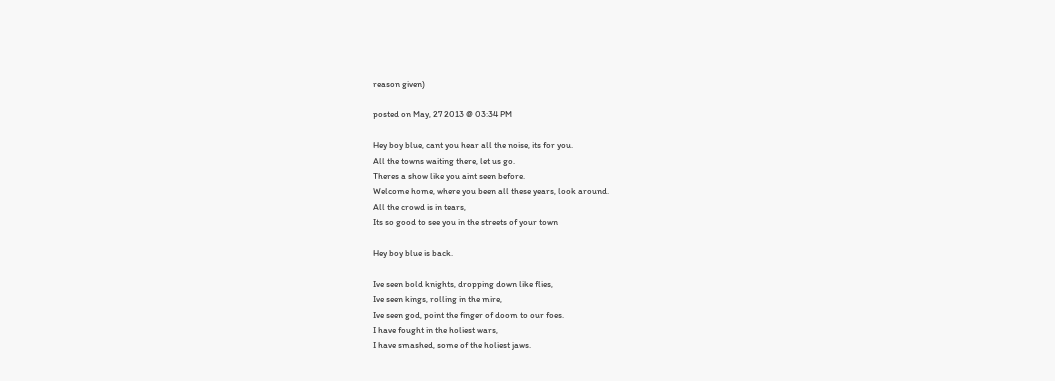reason given)

posted on May, 27 2013 @ 03:34 PM

Hey boy blue, cant you hear all the noise, its for you.
All the towns waiting there, let us go.
Theres a show like you aint seen before.
Welcome home, where you been all these years, look around.
All the crowd is in tears,
Its so good to see you in the streets of your town

Hey boy blue is back.

Ive seen bold knights, dropping down like flies,
Ive seen kings, rolling in the mire,
Ive seen god, point the finger of doom to our foes.
I have fought in the holiest wars,
I have smashed, some of the holiest jaws.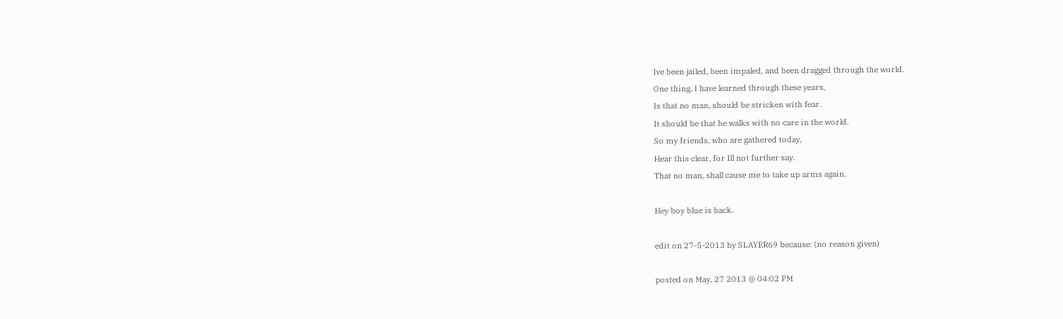Ive been jailed, been impaled, and been dragged through the world.
One thing, I have learned through these years,
Is that no man, should be stricken with fear.
It should be that he walks with no care in the world.
So my friends, who are gathered today,
Hear this clear, for Ill not further say.
That no man, shall cause me to take up arms again.

Hey boy blue is back.

edit on 27-5-2013 by SLAYER69 because: (no reason given)

posted on May, 27 2013 @ 04:02 PM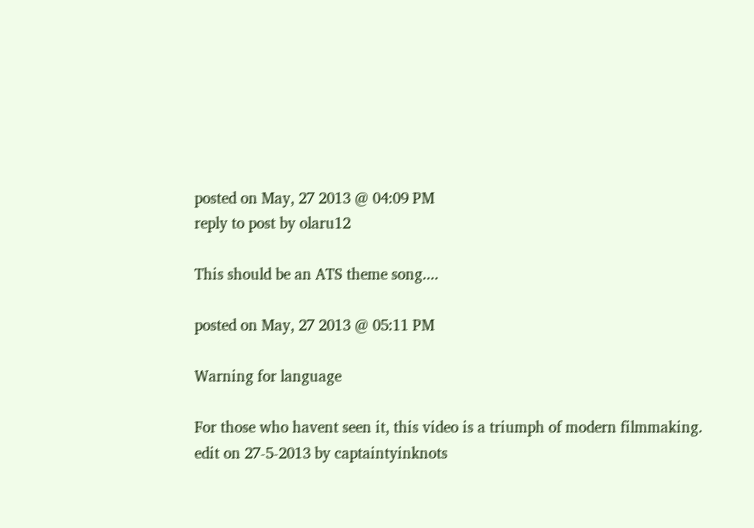posted on May, 27 2013 @ 04:09 PM
reply to post by olaru12

This should be an ATS theme song....

posted on May, 27 2013 @ 05:11 PM

Warning for language

For those who havent seen it, this video is a triumph of modern filmmaking.
edit on 27-5-2013 by captaintyinknots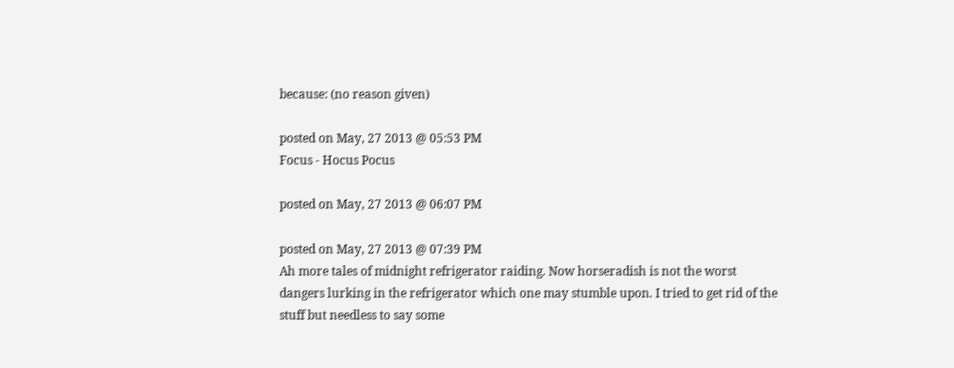because: (no reason given)

posted on May, 27 2013 @ 05:53 PM
Focus - Hocus Pocus

posted on May, 27 2013 @ 06:07 PM

posted on May, 27 2013 @ 07:39 PM
Ah more tales of midnight refrigerator raiding. Now horseradish is not the worst dangers lurking in the refrigerator which one may stumble upon. I tried to get rid of the stuff but needless to say some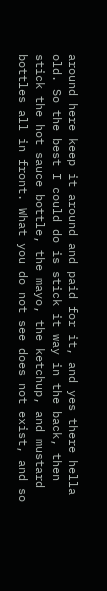around here keep it around and paid for it, and yes there hella old. So the best I could do is stick it way in the back, then stick the hot sauce bottle, the mayo, the ketchup, and mustard bottles all in front. What you do not see does not exist, and so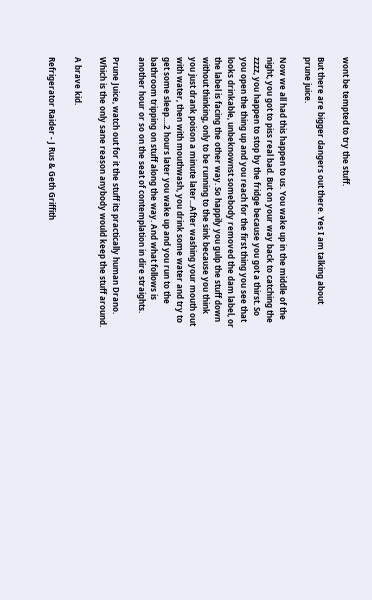wont be tempted to try the stuff.

But there are bigger dangers out there. Yes I am talking about prune juice.

Now we all had this happen to us. You wake up in the middle of the night, you got to piss real bad. But on your way back to catching the zzzz, you happen to stop by the fridge because you got a thirst. So you open the thing up and you reach for the first thing you see that looks drinkable, unbeknownst somebody removed the dam label, or the label is facing the other way. So happily you gulp the stuff down without thinking, only to be running to the sink because you think you just drank poison a minute later...After washing your mouth out with water, then with mouthwash, you drink some water and try to get some sleep....2 hours later you wake up and you run to the bathroom tripping on stuff along the way. And what follows is another hour or so on the seat of contemplation in dire straights.

Prune Juice, watch out for it the stuff its practically human Drano. Which is the only sane reason anybody would keep the stuff around.

A brave kid.

Refrigerator Raider - J Rus & Geth Griffith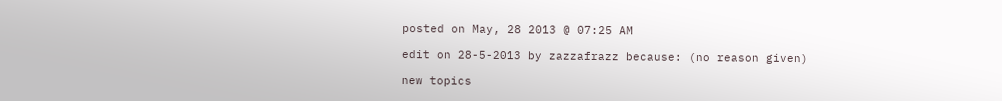posted on May, 28 2013 @ 07:25 AM

edit on 28-5-2013 by zazzafrazz because: (no reason given)

new topics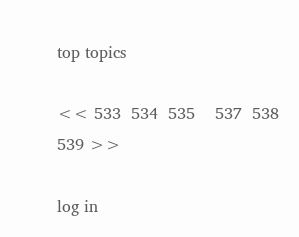top topics

<< 533  534  535    537  538  539 >>

log in